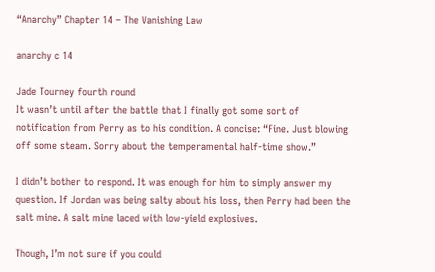“Anarchy” Chapter 14 – The Vanishing Law

anarchy c 14

Jade Tourney fourth round
It wasn’t until after the battle that I finally got some sort of notification from Perry as to his condition. A concise: “Fine. Just blowing off some steam. Sorry about the temperamental half-time show.”

I didn’t bother to respond. It was enough for him to simply answer my question. If Jordan was being salty about his loss, then Perry had been the salt mine. A salt mine laced with low-yield explosives.

Though, I’m not sure if you could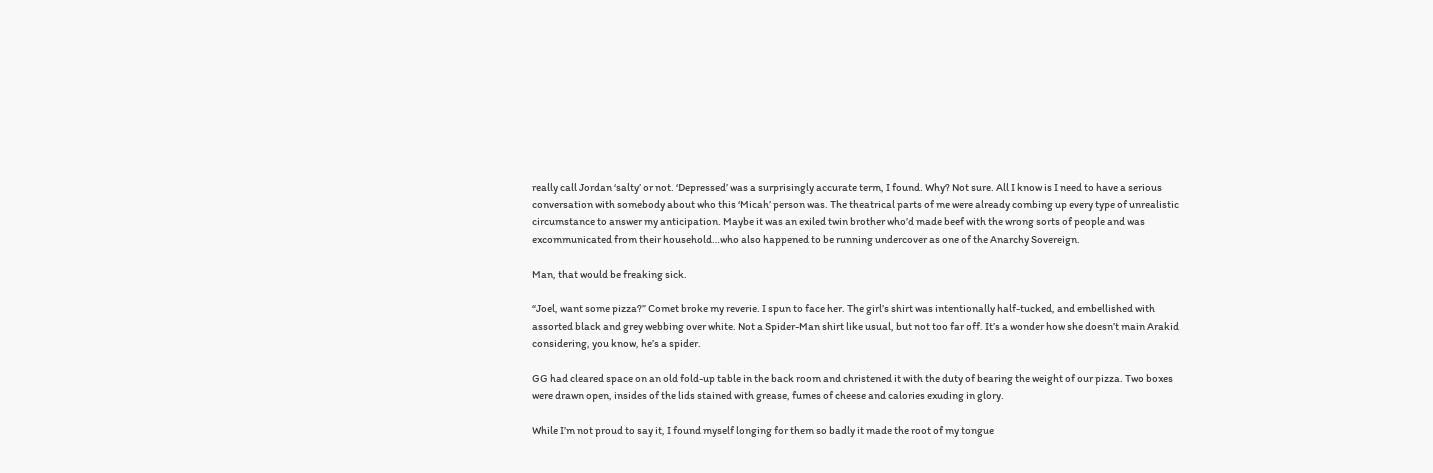really call Jordan ‘salty’ or not. ‘Depressed’ was a surprisingly accurate term, I found. Why? Not sure. All I know is I need to have a serious conversation with somebody about who this ‘Micah’ person was. The theatrical parts of me were already combing up every type of unrealistic circumstance to answer my anticipation. Maybe it was an exiled twin brother who’d made beef with the wrong sorts of people and was excommunicated from their household…who also happened to be running undercover as one of the Anarchy Sovereign.

Man, that would be freaking sick.

“Joel, want some pizza?” Comet broke my reverie. I spun to face her. The girl’s shirt was intentionally half-tucked, and embellished with assorted black and grey webbing over white. Not a Spider-Man shirt like usual, but not too far off. It’s a wonder how she doesn’t main Arakid considering, you know, he’s a spider.

GG had cleared space on an old fold-up table in the back room and christened it with the duty of bearing the weight of our pizza. Two boxes were drawn open, insides of the lids stained with grease, fumes of cheese and calories exuding in glory.

While I’m not proud to say it, I found myself longing for them so badly it made the root of my tongue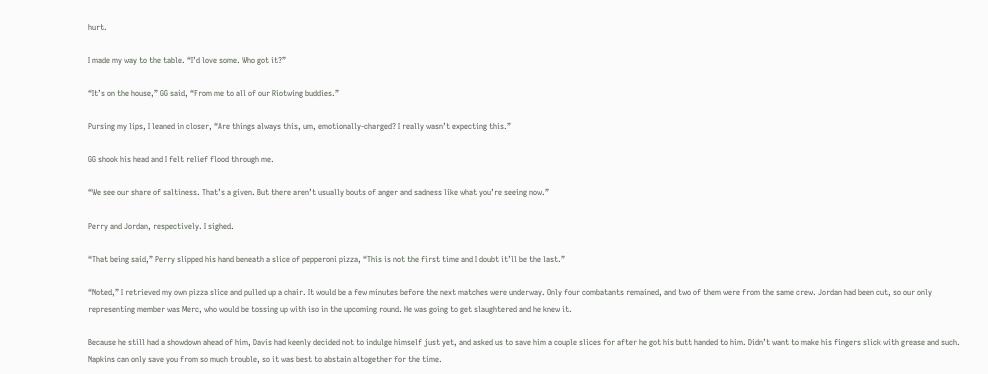hurt.

I made my way to the table. “I’d love some. Who got it?”

“It’s on the house,” GG said, “From me to all of our Riotwing buddies.”

Pursing my lips, I leaned in closer, “Are things always this, um, emotionally-charged? I really wasn’t expecting this.”

GG shook his head and I felt relief flood through me.

“We see our share of saltiness. That’s a given. But there aren’t usually bouts of anger and sadness like what you’re seeing now.”

Perry and Jordan, respectively. I sighed.

“That being said,” Perry slipped his hand beneath a slice of pepperoni pizza, “This is not the first time and I doubt it’ll be the last.”

“Noted,” I retrieved my own pizza slice and pulled up a chair. It would be a few minutes before the next matches were underway. Only four combatants remained, and two of them were from the same crew. Jordan had been cut, so our only representing member was Merc, who would be tossing up with iso in the upcoming round. He was going to get slaughtered and he knew it.

Because he still had a showdown ahead of him, Davis had keenly decided not to indulge himself just yet, and asked us to save him a couple slices for after he got his butt handed to him. Didn’t want to make his fingers slick with grease and such. Napkins can only save you from so much trouble, so it was best to abstain altogether for the time.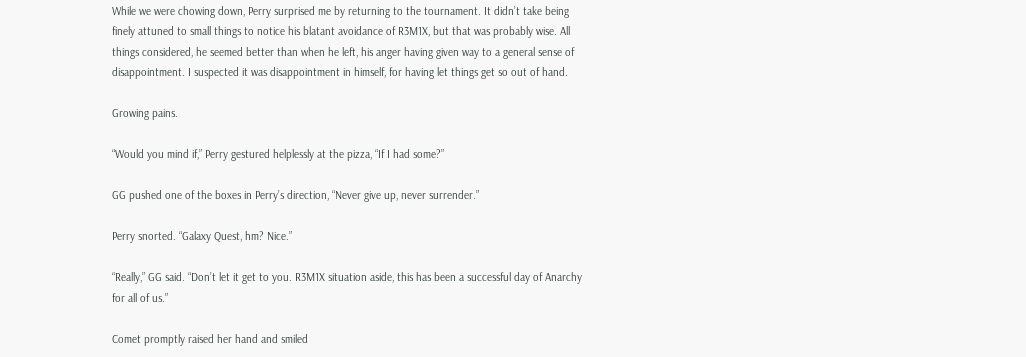While we were chowing down, Perry surprised me by returning to the tournament. It didn’t take being finely attuned to small things to notice his blatant avoidance of R3M1X, but that was probably wise. All things considered, he seemed better than when he left, his anger having given way to a general sense of disappointment. I suspected it was disappointment in himself, for having let things get so out of hand.

Growing pains.

“Would you mind if,” Perry gestured helplessly at the pizza, “If I had some?”

GG pushed one of the boxes in Perry’s direction, “Never give up, never surrender.”

Perry snorted. “Galaxy Quest, hm? Nice.”

“Really,” GG said. “Don’t let it get to you. R3M1X situation aside, this has been a successful day of Anarchy for all of us.”

Comet promptly raised her hand and smiled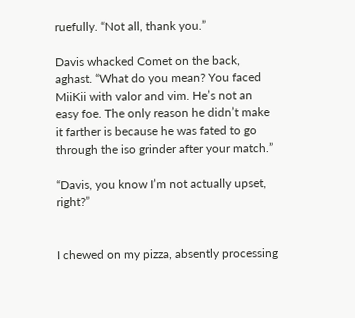ruefully. “Not all, thank you.”

Davis whacked Comet on the back, aghast. “What do you mean? You faced MiiKii with valor and vim. He’s not an easy foe. The only reason he didn’t make it farther is because he was fated to go through the iso grinder after your match.”

“Davis, you know I’m not actually upset, right?”


I chewed on my pizza, absently processing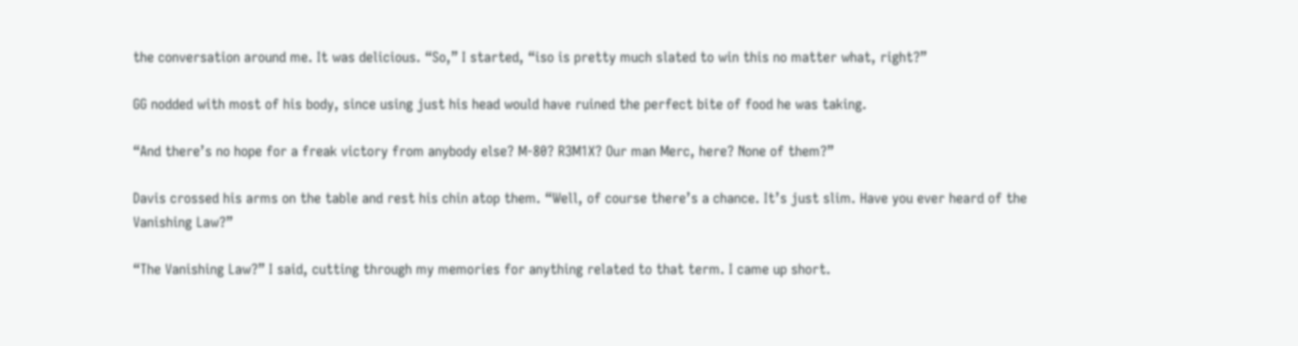the conversation around me. It was delicious. “So,” I started, “iso is pretty much slated to win this no matter what, right?”

GG nodded with most of his body, since using just his head would have ruined the perfect bite of food he was taking.

“And there’s no hope for a freak victory from anybody else? M-80? R3M1X? Our man Merc, here? None of them?”

Davis crossed his arms on the table and rest his chin atop them. “Well, of course there’s a chance. It’s just slim. Have you ever heard of the Vanishing Law?”

“The Vanishing Law?” I said, cutting through my memories for anything related to that term. I came up short.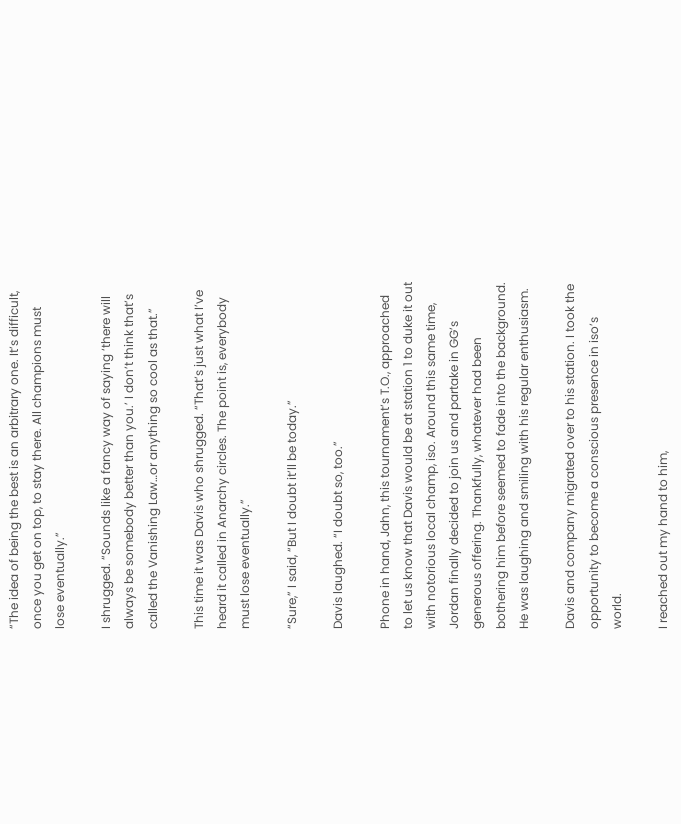“The idea of being the best is an arbitrary one. It’s difficult, once you get on top, to stay there. All champions must lose eventually.”

I shrugged. “Sounds like a fancy way of saying ‘there will always be somebody better than you.’ I don’t think that’s called the Vanishing Law…or anything so cool as that.”

This time it was Davis who shrugged. “That’s just what I’ve heard it called in Anarchy circles. The point is, everybody must lose eventually.”

“Sure,” I said, “But I doubt it’ll be today.”

Davis laughed. “I doubt so, too.”

Phone in hand, Jahn, this tournament’s T.O., approached to let us know that Davis would be at station 1 to duke it out with notorious local champ, iso. Around this same time, Jordan finally decided to join us and partake in GG’s generous offering. Thankfully, whatever had been bothering him before seemed to fade into the background. He was laughing and smiling with his regular enthusiasm.

Davis and company migrated over to his station. I took the opportunity to become a conscious presence in iso’s world.

I reached out my hand to him,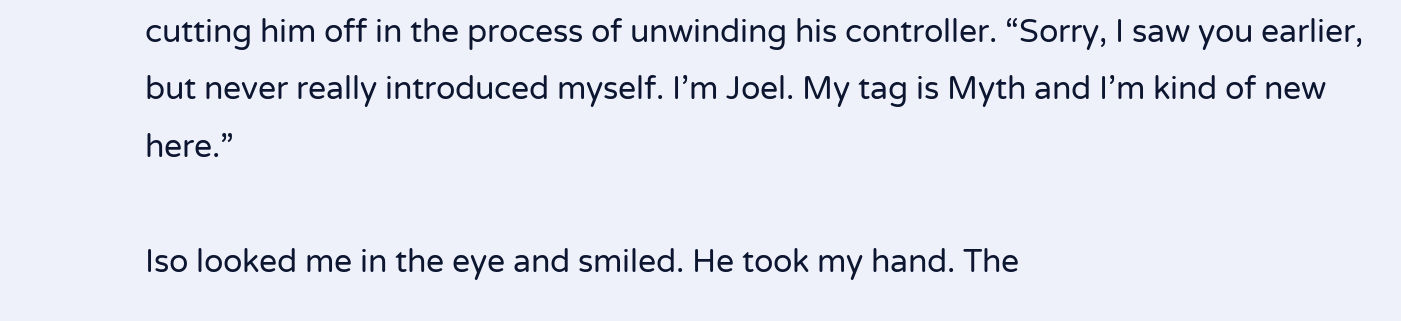cutting him off in the process of unwinding his controller. “Sorry, I saw you earlier, but never really introduced myself. I’m Joel. My tag is Myth and I’m kind of new here.”

Iso looked me in the eye and smiled. He took my hand. The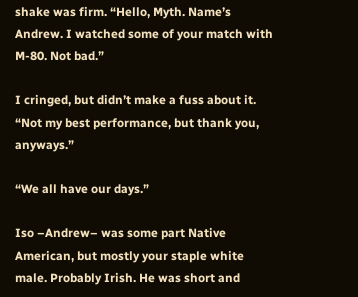shake was firm. “Hello, Myth. Name’s Andrew. I watched some of your match with M-80. Not bad.”

I cringed, but didn’t make a fuss about it. “Not my best performance, but thank you, anyways.”

“We all have our days.”

Iso –Andrew– was some part Native American, but mostly your staple white male. Probably Irish. He was short and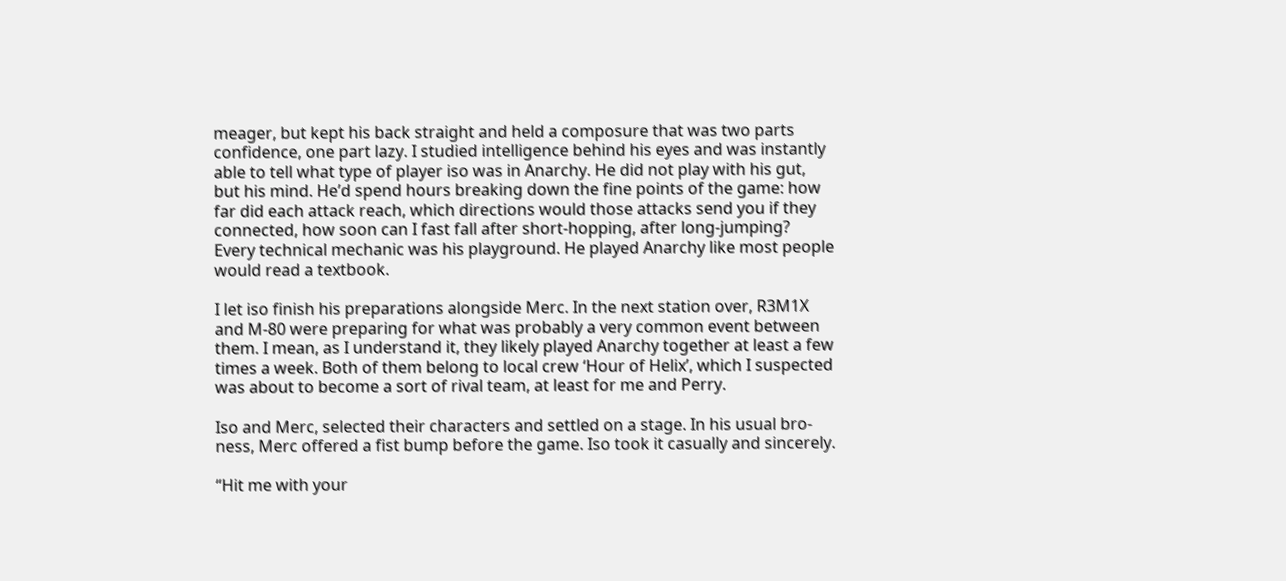meager, but kept his back straight and held a composure that was two parts confidence, one part lazy. I studied intelligence behind his eyes and was instantly able to tell what type of player iso was in Anarchy. He did not play with his gut, but his mind. He’d spend hours breaking down the fine points of the game: how far did each attack reach, which directions would those attacks send you if they connected, how soon can I fast fall after short-hopping, after long-jumping? Every technical mechanic was his playground. He played Anarchy like most people would read a textbook.

I let iso finish his preparations alongside Merc. In the next station over, R3M1X and M-80 were preparing for what was probably a very common event between them. I mean, as I understand it, they likely played Anarchy together at least a few times a week. Both of them belong to local crew ‘Hour of Helix’, which I suspected was about to become a sort of rival team, at least for me and Perry.

Iso and Merc, selected their characters and settled on a stage. In his usual bro-ness, Merc offered a fist bump before the game. Iso took it casually and sincerely.

“Hit me with your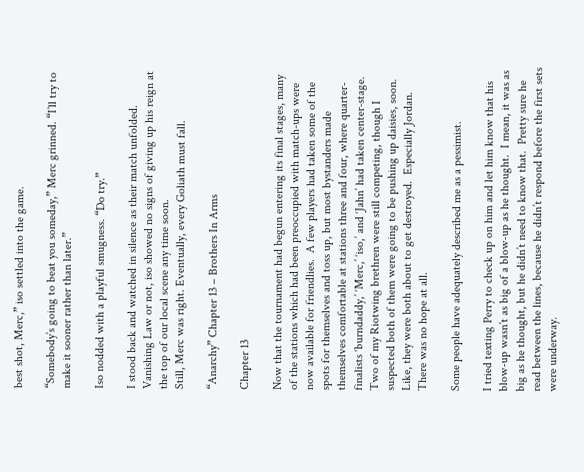best shot, Merc,” iso settled into the game.

“Somebody’s going to beat you someday,” Merc grinned. “I’ll try to make it sooner rather than later.”

Iso nodded with a playful smugness. “Do try.”

I stood back and watched in silence as their match unfolded. Vanishing Law or not, iso showed no signs of giving up his reign at the top of our local scene any time soon.
Still, Merc was right. Eventually, every Goliath must fall.

“Anarchy” Chapter 13 – Brothers In Arms

Chapter 13

Now that the tournament had begun entering its final stages, many of the stations which had been preoccupied with match-ups were now available for friendlies.  A few players had taken some of the spots for themselves and toss up, but most bystanders made themselves comfortable at stations three and four, where quarter-finalists ‘burndaddy,’ ‘Merc,’ ‘iso,’ and ‘Jahn’ had taken center-stage.  Two of my Riotwing brethren were still competing, though I suspected both of them were going to be pushing up daisies, soon.  Like, they were both about to get destroyed.  Especially Jordan.  There was no hope at all.

Some people have adequately described me as a pessimist.

I tried texting Perry to check up on him and let him know that his blow-up wasn’t as big of a blow-up as he thought.  I mean, it was as big as he thought, but he didn’t need to know that.  Pretty sure he read between the lines, because he didn’t respond before the first sets were underway.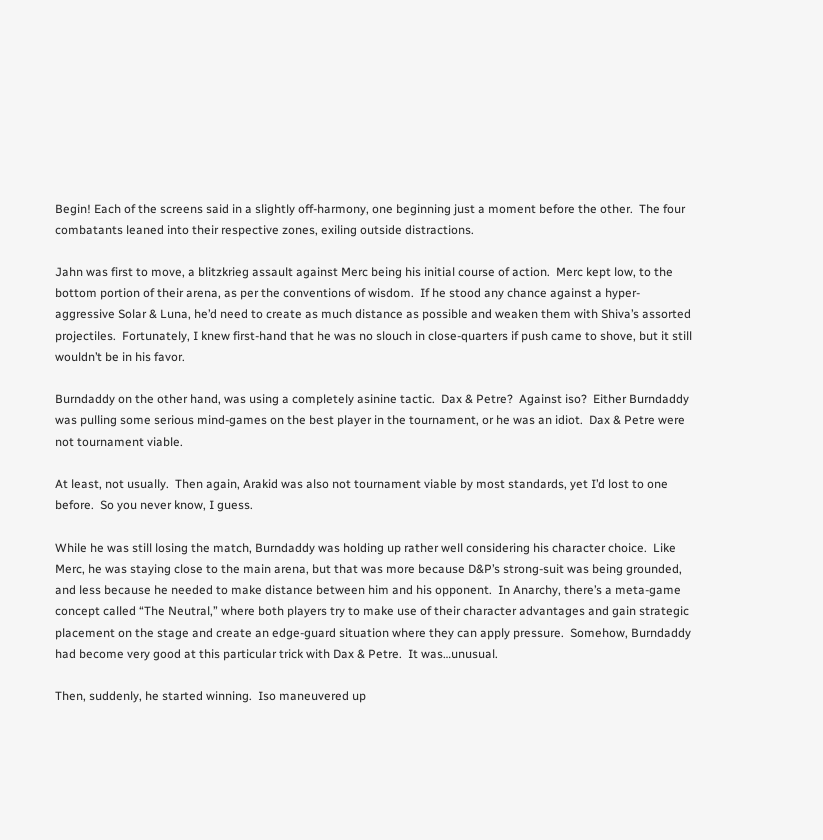Begin! Each of the screens said in a slightly off-harmony, one beginning just a moment before the other.  The four combatants leaned into their respective zones, exiling outside distractions.

Jahn was first to move, a blitzkrieg assault against Merc being his initial course of action.  Merc kept low, to the bottom portion of their arena, as per the conventions of wisdom.  If he stood any chance against a hyper-aggressive Solar & Luna, he’d need to create as much distance as possible and weaken them with Shiva’s assorted projectiles.  Fortunately, I knew first-hand that he was no slouch in close-quarters if push came to shove, but it still wouldn’t be in his favor.

Burndaddy on the other hand, was using a completely asinine tactic.  Dax & Petre?  Against iso?  Either Burndaddy was pulling some serious mind-games on the best player in the tournament, or he was an idiot.  Dax & Petre were not tournament viable.

At least, not usually.  Then again, Arakid was also not tournament viable by most standards, yet I’d lost to one before.  So you never know, I guess.

While he was still losing the match, Burndaddy was holding up rather well considering his character choice.  Like Merc, he was staying close to the main arena, but that was more because D&P’s strong-suit was being grounded, and less because he needed to make distance between him and his opponent.  In Anarchy, there’s a meta-game concept called “The Neutral,” where both players try to make use of their character advantages and gain strategic placement on the stage and create an edge-guard situation where they can apply pressure.  Somehow, Burndaddy had become very good at this particular trick with Dax & Petre.  It was…unusual.

Then, suddenly, he started winning.  Iso maneuvered up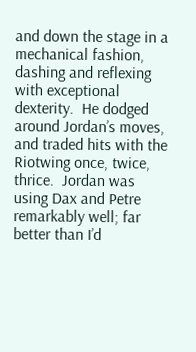and down the stage in a mechanical fashion, dashing and reflexing with exceptional dexterity.  He dodged around Jordan’s moves, and traded hits with the Riotwing once, twice, thrice.  Jordan was using Dax and Petre remarkably well; far better than I’d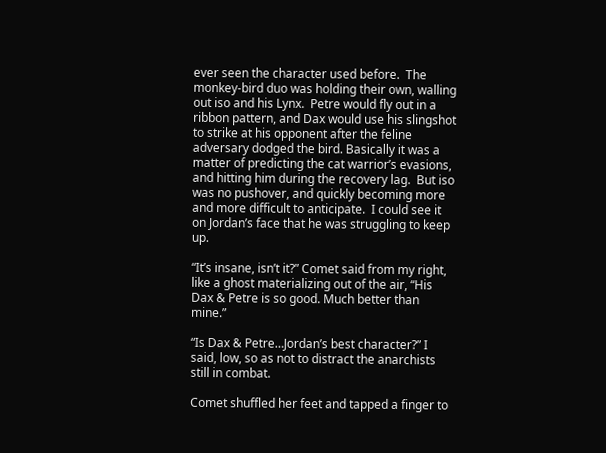ever seen the character used before.  The monkey-bird duo was holding their own, walling out iso and his Lynx.  Petre would fly out in a ribbon pattern, and Dax would use his slingshot to strike at his opponent after the feline adversary dodged the bird. Basically it was a matter of predicting the cat warrior’s evasions, and hitting him during the recovery lag.  But iso was no pushover, and quickly becoming more and more difficult to anticipate.  I could see it on Jordan’s face that he was struggling to keep up.

“It’s insane, isn’t it?” Comet said from my right, like a ghost materializing out of the air, “His Dax & Petre is so good. Much better than mine.”

“Is Dax & Petre…Jordan’s best character?” I said, low, so as not to distract the anarchists still in combat.

Comet shuffled her feet and tapped a finger to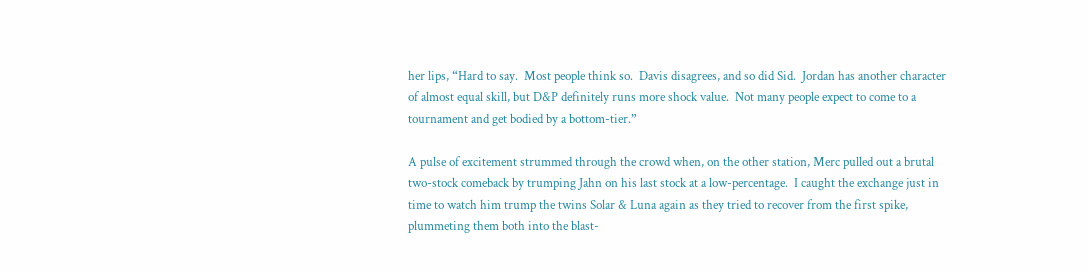her lips, “Hard to say.  Most people think so.  Davis disagrees, and so did Sid.  Jordan has another character of almost equal skill, but D&P definitely runs more shock value.  Not many people expect to come to a tournament and get bodied by a bottom-tier.”

A pulse of excitement strummed through the crowd when, on the other station, Merc pulled out a brutal two-stock comeback by trumping Jahn on his last stock at a low-percentage.  I caught the exchange just in time to watch him trump the twins Solar & Luna again as they tried to recover from the first spike, plummeting them both into the blast-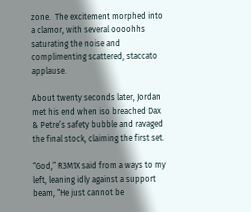zone.  The excitement morphed into a clamor, with several oooohhs saturating the noise and complimenting scattered, staccato applause.

About twenty seconds later, Jordan met his end when iso breached Dax & Petre’s safety bubble and ravaged the final stock, claiming the first set.

“God,” R3M1X said from a ways to my left, leaning idly against a support beam, “He just cannot be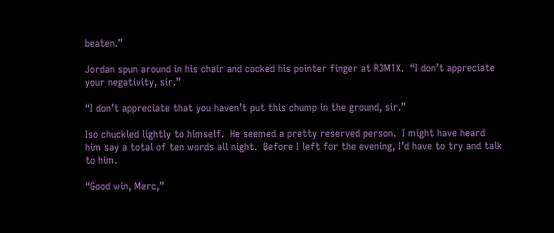beaten.”

Jordan spun around in his chair and cocked his pointer finger at R3M1X.  “I don’t appreciate your negativity, sir.”

“I don’t appreciate that you haven’t put this chump in the ground, sir.”

Iso chuckled lightly to himself.  He seemed a pretty reserved person.  I might have heard him say a total of ten words all night.  Before I left for the evening, I’d have to try and talk to him.

“Good win, Merc,”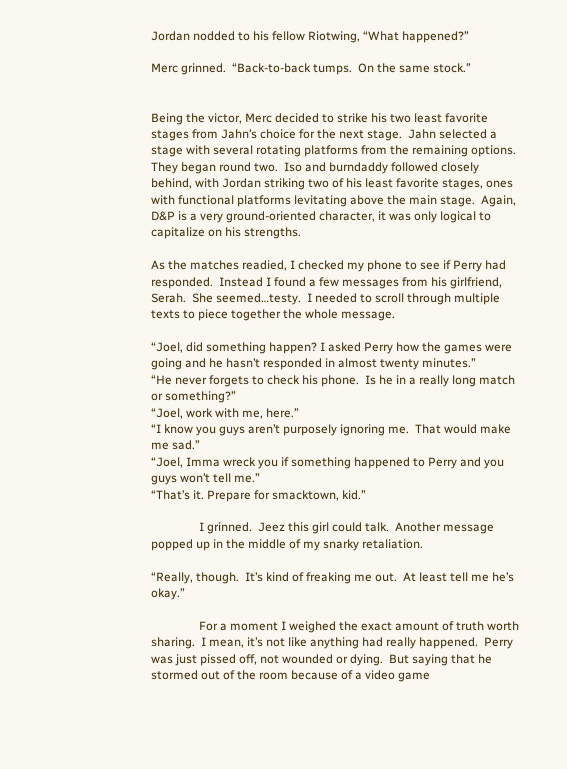Jordan nodded to his fellow Riotwing, “What happened?”

Merc grinned.  “Back-to-back tumps.  On the same stock.”


Being the victor, Merc decided to strike his two least favorite stages from Jahn’s choice for the next stage.  Jahn selected a stage with several rotating platforms from the remaining options.  They began round two.  Iso and burndaddy followed closely behind, with Jordan striking two of his least favorite stages, ones with functional platforms levitating above the main stage.  Again, D&P is a very ground-oriented character, it was only logical to capitalize on his strengths.

As the matches readied, I checked my phone to see if Perry had responded.  Instead I found a few messages from his girlfriend, Serah.  She seemed…testy.  I needed to scroll through multiple texts to piece together the whole message.

“Joel, did something happen? I asked Perry how the games were going and he hasn’t responded in almost twenty minutes.”
“He never forgets to check his phone.  Is he in a really long match or something?”
“Joel, work with me, here.”
“I know you guys aren’t purposely ignoring me.  That would make me sad.”
“Joel, Imma wreck you if something happened to Perry and you guys won’t tell me.”
“That’s it. Prepare for smacktown, kid.”

                I grinned.  Jeez this girl could talk.  Another message popped up in the middle of my snarky retaliation.

“Really, though.  It’s kind of freaking me out.  At least tell me he’s okay.”

                For a moment I weighed the exact amount of truth worth sharing.  I mean, it’s not like anything had really happened.  Perry was just pissed off, not wounded or dying.  But saying that he stormed out of the room because of a video game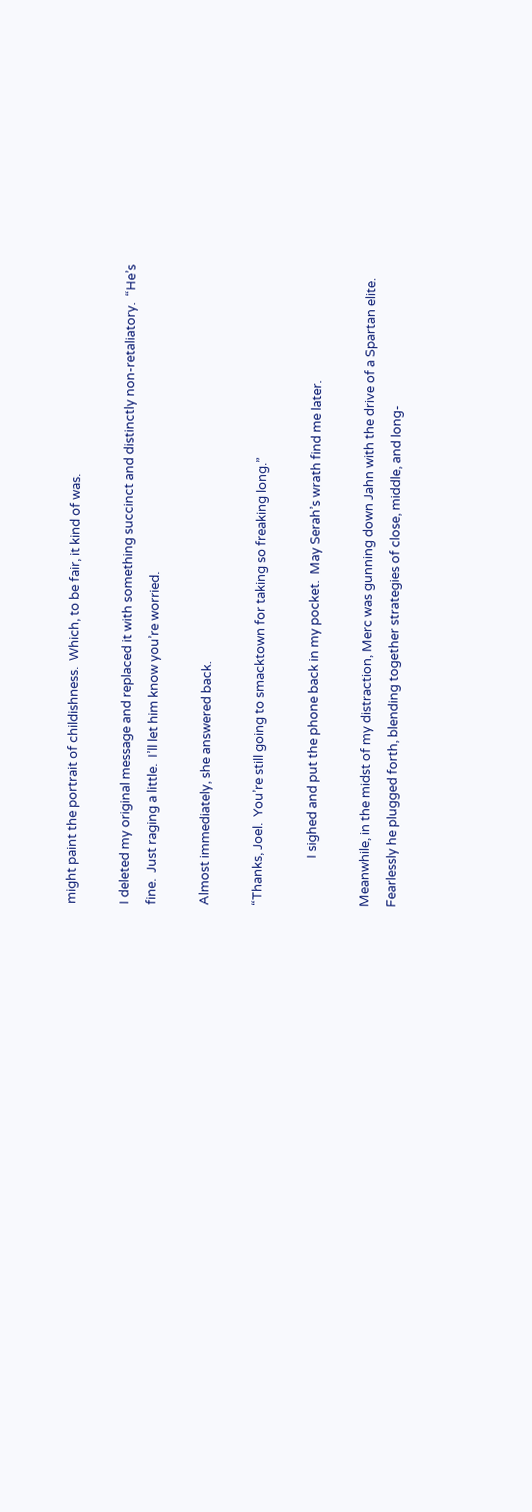might paint the portrait of childishness.  Which, to be fair, it kind of was.

I deleted my original message and replaced it with something succinct and distinctly non-retaliatory.  “He’s fine.  Just raging a little.  I’ll let him know you’re worried.

Almost immediately, she answered back.

“Thanks, Joel.  You’re still going to smacktown for taking so freaking long.”

                I sighed and put the phone back in my pocket.  May Serah’s wrath find me later.

Meanwhile, in the midst of my distraction, Merc was gunning down Jahn with the drive of a Spartan elite.  Fearlessly he plugged forth, blending together strategies of close, middle, and long-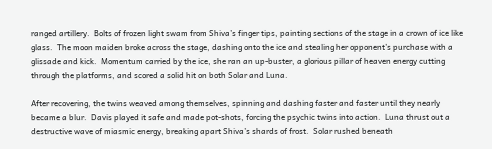ranged artillery.  Bolts of frozen light swam from Shiva’s finger tips, painting sections of the stage in a crown of ice like glass.  The moon maiden broke across the stage, dashing onto the ice and stealing her opponent’s purchase with a glissade and kick.  Momentum carried by the ice, she ran an up-buster, a glorious pillar of heaven energy cutting through the platforms, and scored a solid hit on both Solar and Luna.

After recovering, the twins weaved among themselves, spinning and dashing faster and faster until they nearly became a blur.  Davis played it safe and made pot-shots, forcing the psychic twins into action.  Luna thrust out a destructive wave of miasmic energy, breaking apart Shiva’s shards of frost.  Solar rushed beneath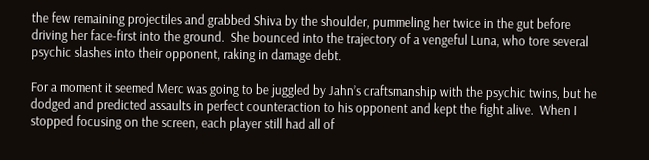the few remaining projectiles and grabbed Shiva by the shoulder, pummeling her twice in the gut before driving her face-first into the ground.  She bounced into the trajectory of a vengeful Luna, who tore several psychic slashes into their opponent, raking in damage debt.

For a moment it seemed Merc was going to be juggled by Jahn’s craftsmanship with the psychic twins, but he dodged and predicted assaults in perfect counteraction to his opponent and kept the fight alive.  When I stopped focusing on the screen, each player still had all of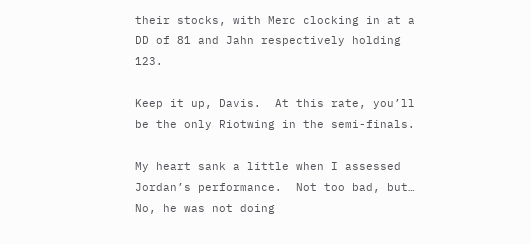their stocks, with Merc clocking in at a DD of 81 and Jahn respectively holding 123.

Keep it up, Davis.  At this rate, you’ll be the only Riotwing in the semi-finals.

My heart sank a little when I assessed Jordan’s performance.  Not too bad, but… No, he was not doing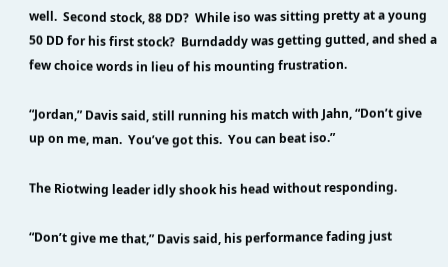well.  Second stock, 88 DD?  While iso was sitting pretty at a young 50 DD for his first stock?  Burndaddy was getting gutted, and shed a few choice words in lieu of his mounting frustration.

“Jordan,” Davis said, still running his match with Jahn, “Don’t give up on me, man.  You’ve got this.  You can beat iso.”

The Riotwing leader idly shook his head without responding.

“Don’t give me that,” Davis said, his performance fading just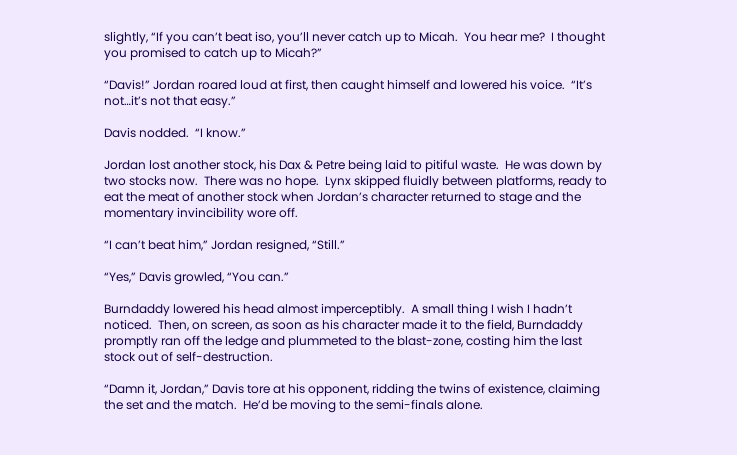slightly, “If you can’t beat iso, you’ll never catch up to Micah.  You hear me?  I thought you promised to catch up to Micah?”

“Davis!” Jordan roared loud at first, then caught himself and lowered his voice.  “It’s not…it’s not that easy.”

Davis nodded.  “I know.”

Jordan lost another stock, his Dax & Petre being laid to pitiful waste.  He was down by two stocks now.  There was no hope.  Lynx skipped fluidly between platforms, ready to eat the meat of another stock when Jordan’s character returned to stage and the momentary invincibility wore off.

“I can’t beat him,” Jordan resigned, “Still.”

“Yes,” Davis growled, “You can.”

Burndaddy lowered his head almost imperceptibly.  A small thing I wish I hadn’t noticed.  Then, on screen, as soon as his character made it to the field, Burndaddy promptly ran off the ledge and plummeted to the blast-zone, costing him the last stock out of self-destruction.

“Damn it, Jordan,” Davis tore at his opponent, ridding the twins of existence, claiming the set and the match.  He’d be moving to the semi-finals alone.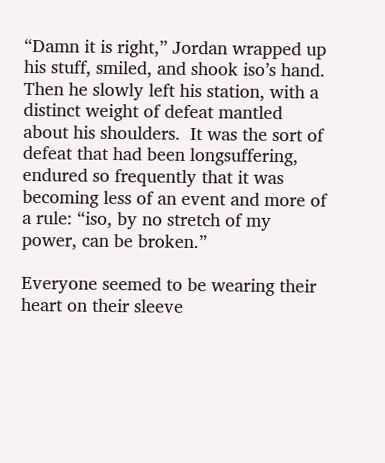“Damn it is right,” Jordan wrapped up his stuff, smiled, and shook iso’s hand.  Then he slowly left his station, with a distinct weight of defeat mantled about his shoulders.  It was the sort of defeat that had been longsuffering, endured so frequently that it was becoming less of an event and more of a rule: “iso, by no stretch of my power, can be broken.”

Everyone seemed to be wearing their heart on their sleeve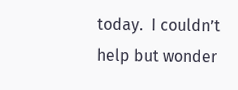today.  I couldn’t help but wonder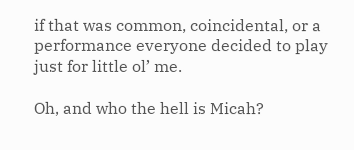if that was common, coincidental, or a performance everyone decided to play just for little ol’ me.

Oh, and who the hell is Micah?